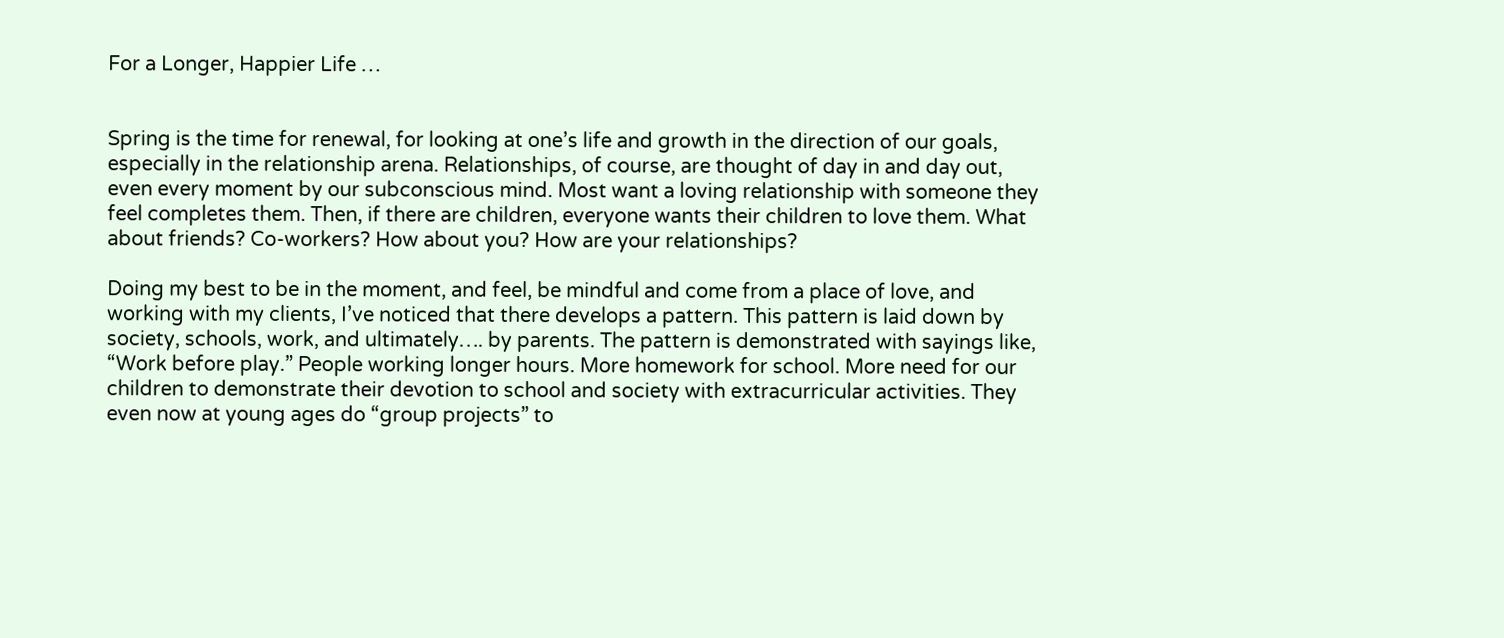For a Longer, Happier Life …


Spring is the time for renewal, for looking at one’s life and growth in the direction of our goals, especially in the relationship arena. Relationships, of course, are thought of day in and day out, even every moment by our subconscious mind. Most want a loving relationship with someone they feel completes them. Then, if there are children, everyone wants their children to love them. What about friends? Co-workers? How about you? How are your relationships?

Doing my best to be in the moment, and feel, be mindful and come from a place of love, and working with my clients, I’ve noticed that there develops a pattern. This pattern is laid down by society, schools, work, and ultimately…. by parents. The pattern is demonstrated with sayings like, “Work before play.” People working longer hours. More homework for school. More need for our children to demonstrate their devotion to school and society with extracurricular activities. They even now at young ages do “group projects” to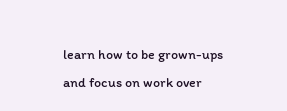learn how to be grown-ups and focus on work over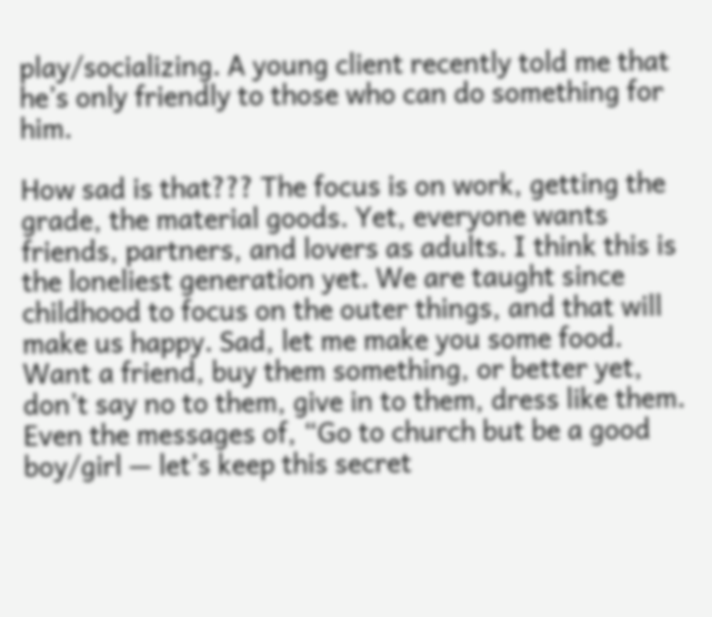play/socializing. A young client recently told me that he’s only friendly to those who can do something for him.

How sad is that??? The focus is on work, getting the grade, the material goods. Yet, everyone wants friends, partners, and lovers as adults. I think this is the loneliest generation yet. We are taught since childhood to focus on the outer things, and that will make us happy. Sad, let me make you some food. Want a friend, buy them something, or better yet, don’t say no to them, give in to them, dress like them. Even the messages of, “Go to church but be a good boy/girl — let’s keep this secret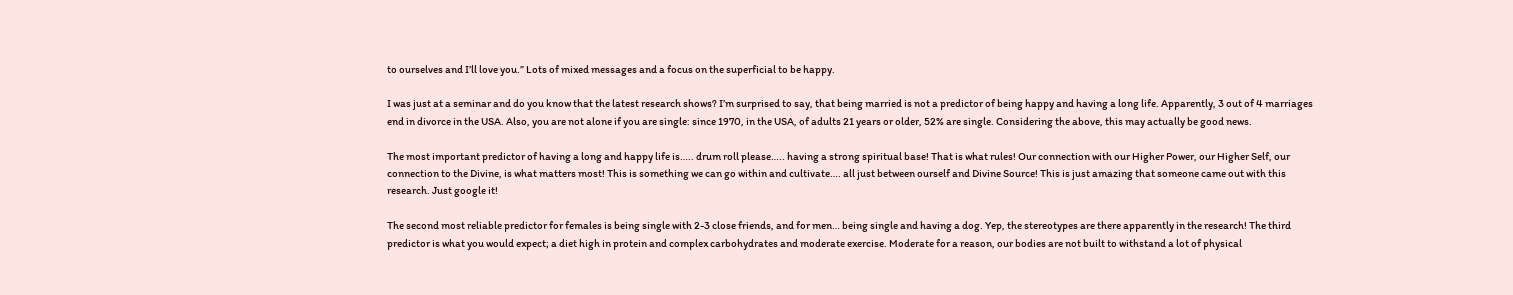to ourselves and I’ll love you.” Lots of mixed messages and a focus on the superficial to be happy.

I was just at a seminar and do you know that the latest research shows? I’m surprised to say, that being married is not a predictor of being happy and having a long life. Apparently, 3 out of 4 marriages end in divorce in the USA. Also, you are not alone if you are single: since 1970, in the USA, of adults 21 years or older, 52% are single. Considering the above, this may actually be good news.

The most important predictor of having a long and happy life is….. drum roll please….. having a strong spiritual base! That is what rules! Our connection with our Higher Power, our Higher Self, our connection to the Divine, is what matters most! This is something we can go within and cultivate…. all just between ourself and Divine Source! This is just amazing that someone came out with this research. Just google it!

The second most reliable predictor for females is being single with 2-3 close friends, and for men… being single and having a dog. Yep, the stereotypes are there apparently in the research! The third predictor is what you would expect; a diet high in protein and complex carbohydrates and moderate exercise. Moderate for a reason, our bodies are not built to withstand a lot of physical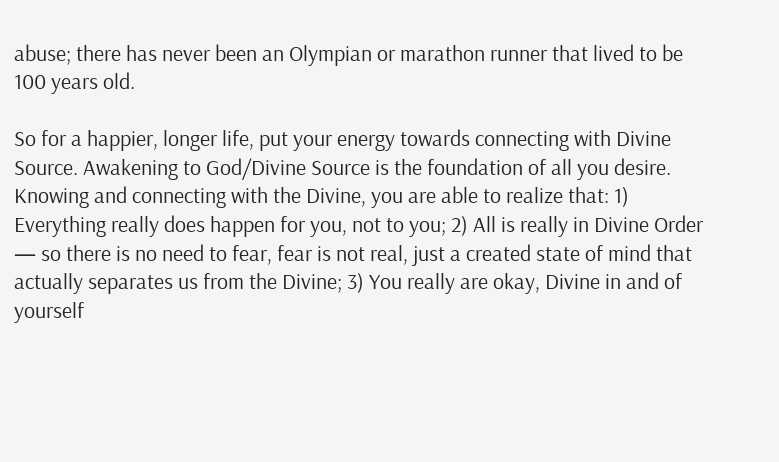abuse; there has never been an Olympian or marathon runner that lived to be 100 years old.

So for a happier, longer life, put your energy towards connecting with Divine Source. Awakening to God/Divine Source is the foundation of all you desire. Knowing and connecting with the Divine, you are able to realize that: 1) Everything really does happen for you, not to you; 2) All is really in Divine Order — so there is no need to fear, fear is not real, just a created state of mind that actually separates us from the Divine; 3) You really are okay, Divine in and of yourself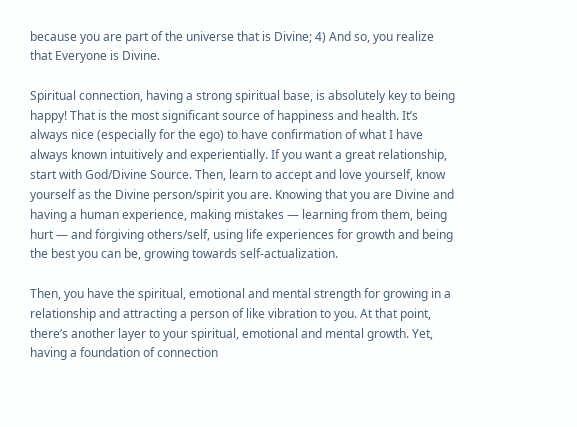because you are part of the universe that is Divine; 4) And so, you realize that Everyone is Divine.

Spiritual connection, having a strong spiritual base, is absolutely key to being happy! That is the most significant source of happiness and health. It’s always nice (especially for the ego) to have confirmation of what I have always known intuitively and experientially. If you want a great relationship, start with God/Divine Source. Then, learn to accept and love yourself, know yourself as the Divine person/spirit you are. Knowing that you are Divine and having a human experience, making mistakes — learning from them, being hurt — and forgiving others/self, using life experiences for growth and being the best you can be, growing towards self-actualization.

Then, you have the spiritual, emotional and mental strength for growing in a relationship and attracting a person of like vibration to you. At that point, there’s another layer to your spiritual, emotional and mental growth. Yet, having a foundation of connection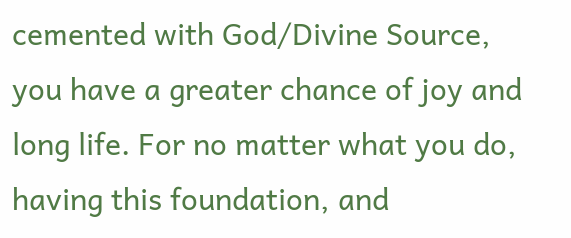cemented with God/Divine Source, you have a greater chance of joy and long life. For no matter what you do, having this foundation, and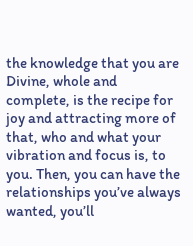the knowledge that you are Divine, whole and complete, is the recipe for joy and attracting more of that, who and what your vibration and focus is, to you. Then, you can have the relationships you’ve always wanted, you’ll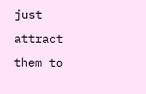just attract them to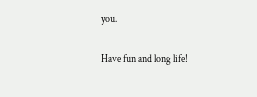you.

Have fun and long life!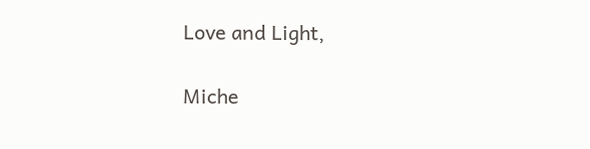Love and Light,

Miche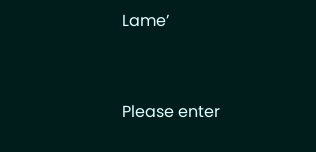Lame’


Please enter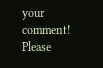your comment!
Please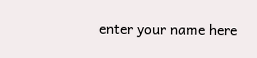enter your name here